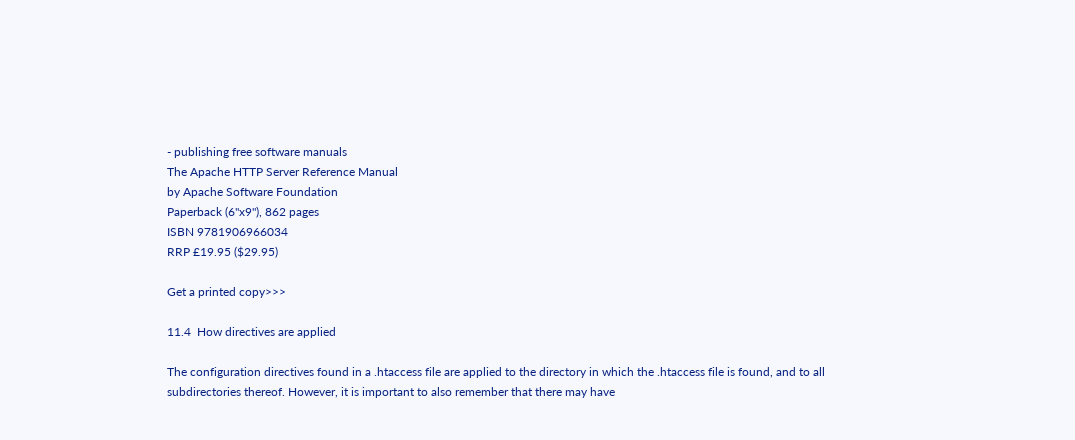- publishing free software manuals
The Apache HTTP Server Reference Manual
by Apache Software Foundation
Paperback (6"x9"), 862 pages
ISBN 9781906966034
RRP £19.95 ($29.95)

Get a printed copy>>>

11.4  How directives are applied

The configuration directives found in a .htaccess file are applied to the directory in which the .htaccess file is found, and to all subdirectories thereof. However, it is important to also remember that there may have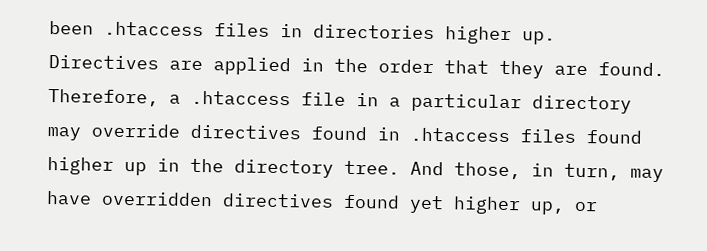been .htaccess files in directories higher up. Directives are applied in the order that they are found. Therefore, a .htaccess file in a particular directory may override directives found in .htaccess files found higher up in the directory tree. And those, in turn, may have overridden directives found yet higher up, or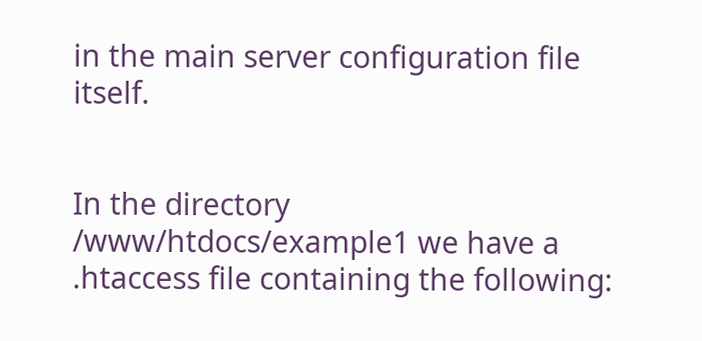in the main server configuration file itself.


In the directory /www/htdocs/example1 we have a .htaccess file containing the following: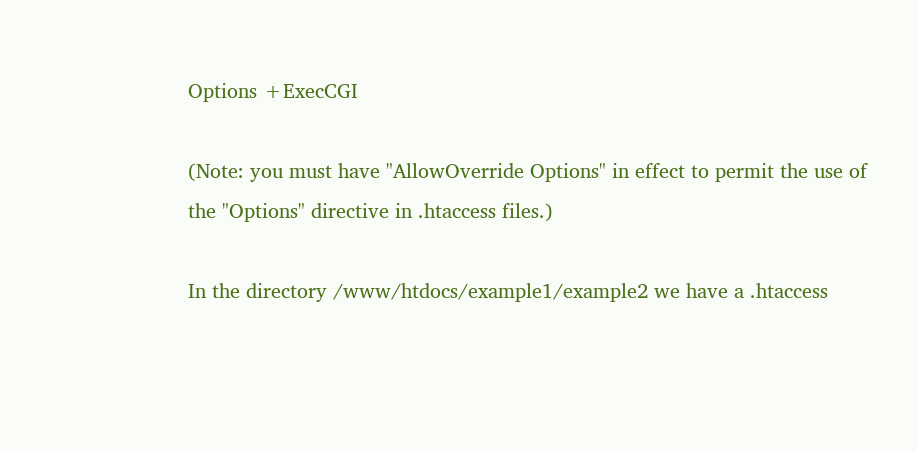Options +ExecCGI

(Note: you must have "AllowOverride Options" in effect to permit the use of the "Options" directive in .htaccess files.)

In the directory /www/htdocs/example1/example2 we have a .htaccess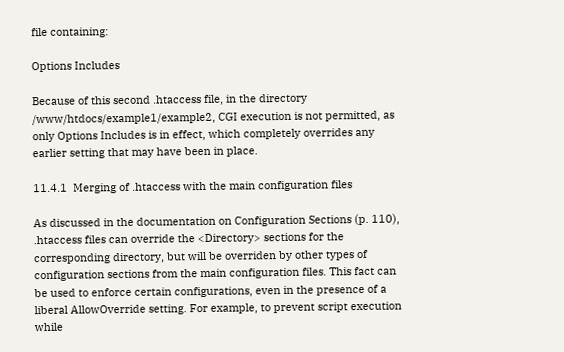file containing:

Options Includes

Because of this second .htaccess file, in the directory /www/htdocs/example1/example2, CGI execution is not permitted, as only Options Includes is in effect, which completely overrides any earlier setting that may have been in place.

11.4.1  Merging of .htaccess with the main configuration files

As discussed in the documentation on Configuration Sections (p. 110), .htaccess files can override the <Directory> sections for the corresponding directory, but will be overriden by other types of configuration sections from the main configuration files. This fact can be used to enforce certain configurations, even in the presence of a liberal AllowOverride setting. For example, to prevent script execution while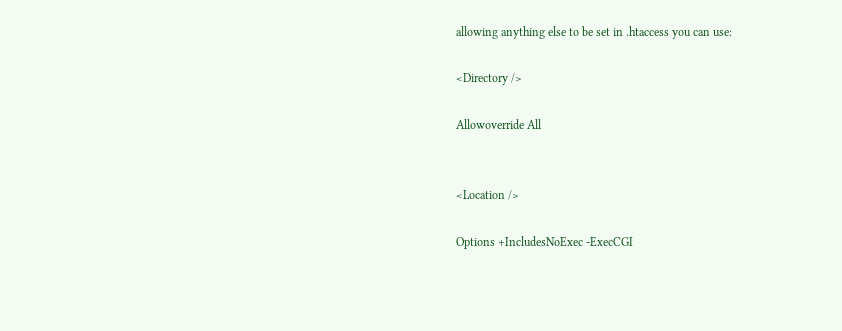allowing anything else to be set in .htaccess you can use:

<Directory />

Allowoverride All


<Location />

Options +IncludesNoExec -ExecCGI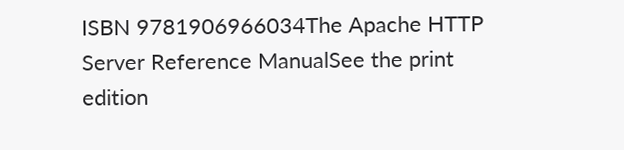ISBN 9781906966034The Apache HTTP Server Reference ManualSee the print edition